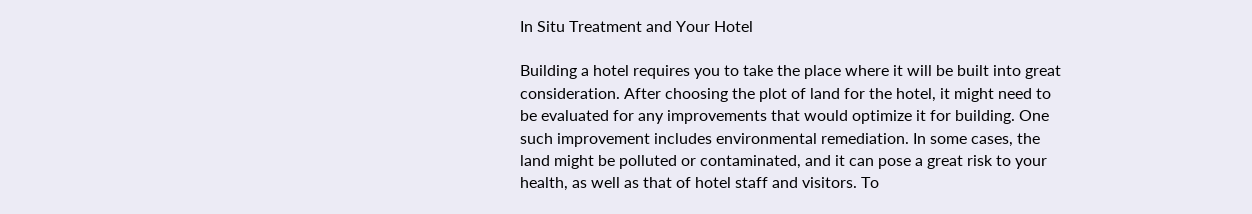In Situ Treatment and Your Hotel

Building a hotel requires you to take the place where it will be built into great consideration. After choosing the plot of land for the hotel, it might need to be evaluated for any improvements that would optimize it for building. One such improvement includes environmental remediation. In some cases, the land might be polluted or contaminated, and it can pose a great risk to your health, as well as that of hotel staff and visitors. To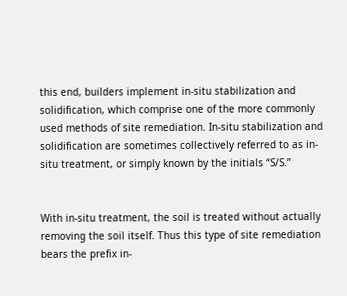this end, builders implement in-situ stabilization and solidification, which comprise one of the more commonly used methods of site remediation. In-situ stabilization and solidification are sometimes collectively referred to as in-situ treatment, or simply known by the initials “S/S.”


With in-situ treatment, the soil is treated without actually removing the soil itself. Thus this type of site remediation bears the prefix in-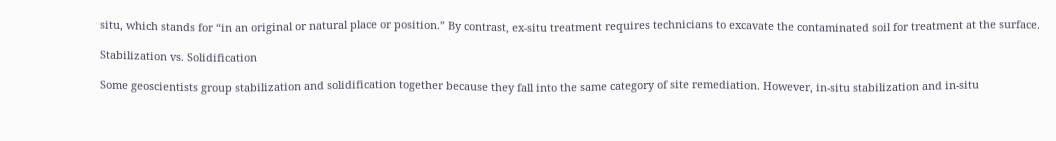situ, which stands for “in an original or natural place or position.” By contrast, ex-situ treatment requires technicians to excavate the contaminated soil for treatment at the surface.

Stabilization vs. Solidification

Some geoscientists group stabilization and solidification together because they fall into the same category of site remediation. However, in-situ stabilization and in-situ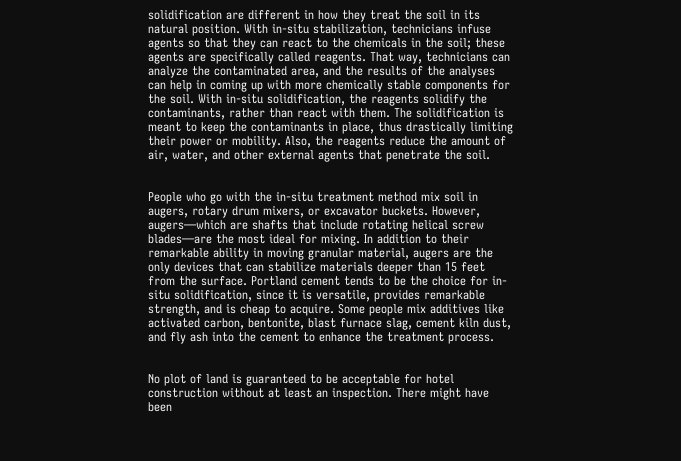solidification are different in how they treat the soil in its natural position. With in-situ stabilization, technicians infuse agents so that they can react to the chemicals in the soil; these agents are specifically called reagents. That way, technicians can analyze the contaminated area, and the results of the analyses can help in coming up with more chemically stable components for the soil. With in-situ solidification, the reagents solidify the contaminants, rather than react with them. The solidification is meant to keep the contaminants in place, thus drastically limiting their power or mobility. Also, the reagents reduce the amount of air, water, and other external agents that penetrate the soil.


People who go with the in-situ treatment method mix soil in augers, rotary drum mixers, or excavator buckets. However, augers—which are shafts that include rotating helical screw blades—are the most ideal for mixing. In addition to their remarkable ability in moving granular material, augers are the only devices that can stabilize materials deeper than 15 feet from the surface. Portland cement tends to be the choice for in-situ solidification, since it is versatile, provides remarkable strength, and is cheap to acquire. Some people mix additives like activated carbon, bentonite, blast furnace slag, cement kiln dust, and fly ash into the cement to enhance the treatment process.


No plot of land is guaranteed to be acceptable for hotel construction without at least an inspection. There might have been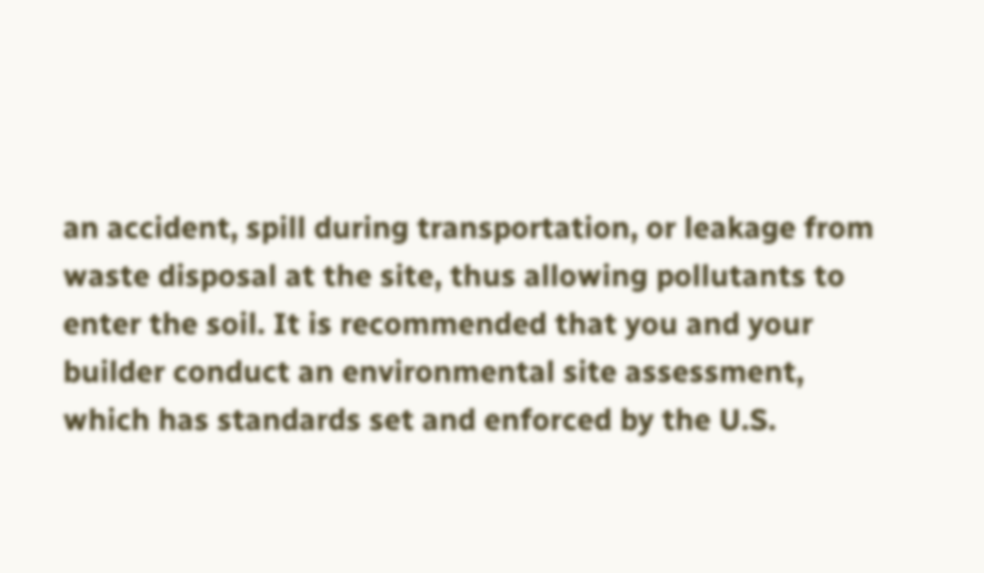an accident, spill during transportation, or leakage from waste disposal at the site, thus allowing pollutants to enter the soil. It is recommended that you and your builder conduct an environmental site assessment, which has standards set and enforced by the U.S.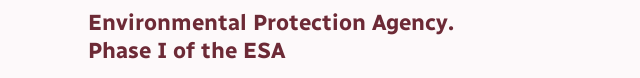Environmental Protection Agency. Phase I of the ESA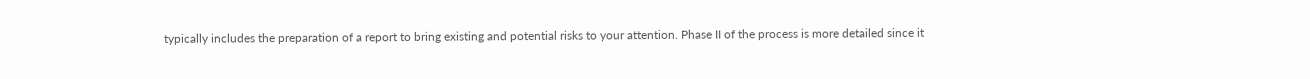typically includes the preparation of a report to bring existing and potential risks to your attention. Phase II of the process is more detailed since it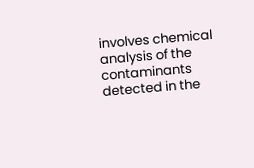involves chemical analysis of the contaminants detected in the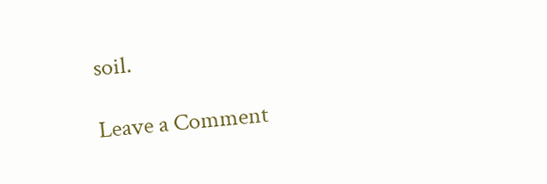soil.

Leave a Comment